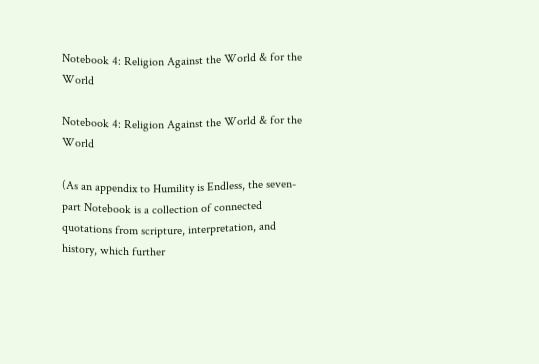Notebook 4: Religion Against the World & for the World

Notebook 4: Religion Against the World & for the World

(As an appendix to Humility is Endless, the seven-part Notebook is a collection of connected quotations from scripture, interpretation, and history, which further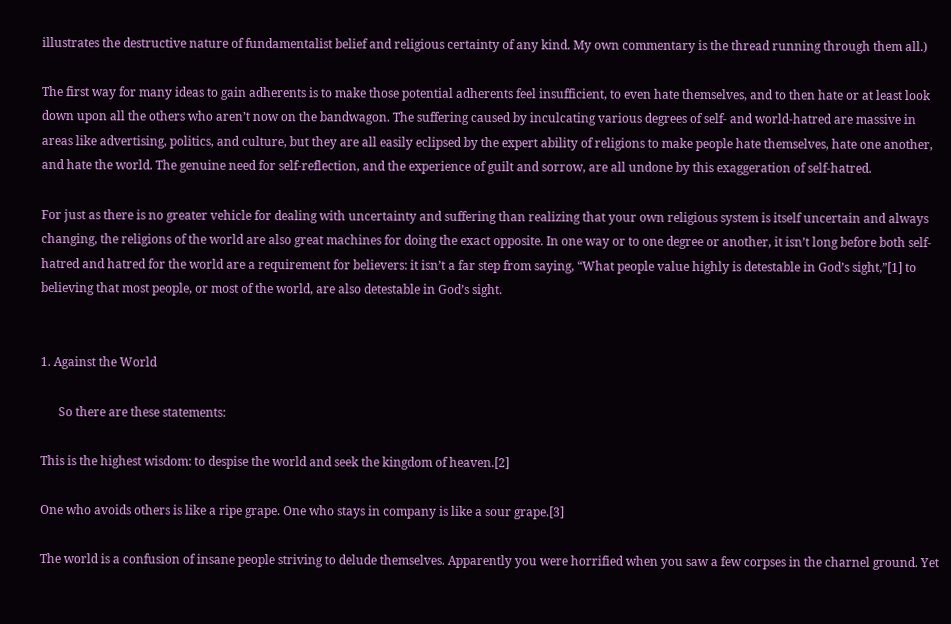illustrates the destructive nature of fundamentalist belief and religious certainty of any kind. My own commentary is the thread running through them all.)

The first way for many ideas to gain adherents is to make those potential adherents feel insufficient, to even hate themselves, and to then hate or at least look down upon all the others who aren’t now on the bandwagon. The suffering caused by inculcating various degrees of self- and world-hatred are massive in areas like advertising, politics, and culture, but they are all easily eclipsed by the expert ability of religions to make people hate themselves, hate one another, and hate the world. The genuine need for self-reflection, and the experience of guilt and sorrow, are all undone by this exaggeration of self-hatred.

For just as there is no greater vehicle for dealing with uncertainty and suffering than realizing that your own religious system is itself uncertain and always changing, the religions of the world are also great machines for doing the exact opposite. In one way or to one degree or another, it isn’t long before both self-hatred and hatred for the world are a requirement for believers: it isn’t a far step from saying, “What people value highly is detestable in God’s sight,”[1] to believing that most people, or most of the world, are also detestable in God’s sight.


1. Against the World

      So there are these statements:

This is the highest wisdom: to despise the world and seek the kingdom of heaven.[2]

One who avoids others is like a ripe grape. One who stays in company is like a sour grape.[3]

The world is a confusion of insane people striving to delude themselves. Apparently you were horrified when you saw a few corpses in the charnel ground. Yet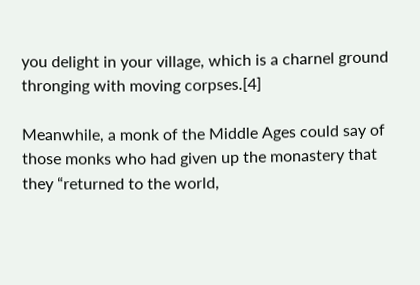you delight in your village, which is a charnel ground thronging with moving corpses.[4]

Meanwhile, a monk of the Middle Ages could say of those monks who had given up the monastery that they “returned to the world,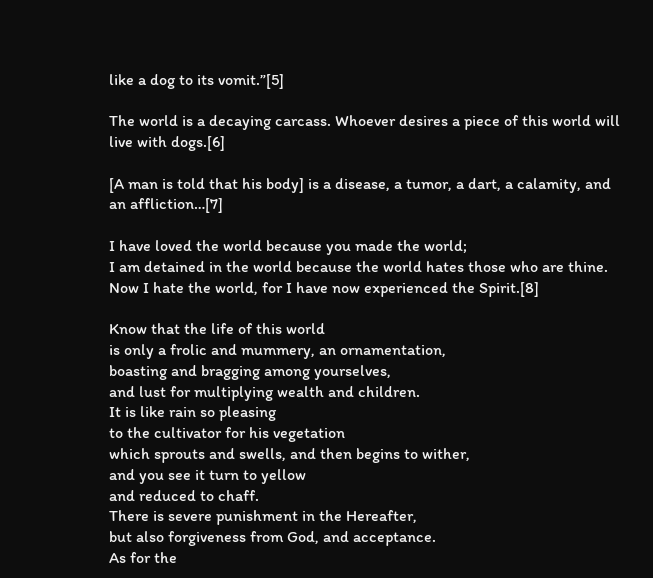like a dog to its vomit.”[5]

The world is a decaying carcass. Whoever desires a piece of this world will live with dogs.[6]

[A man is told that his body] is a disease, a tumor, a dart, a calamity, and an affliction…[7]

I have loved the world because you made the world;
I am detained in the world because the world hates those who are thine.
Now I hate the world, for I have now experienced the Spirit.[8]

Know that the life of this world
is only a frolic and mummery, an ornamentation,
boasting and bragging among yourselves,
and lust for multiplying wealth and children.
It is like rain so pleasing
to the cultivator for his vegetation
which sprouts and swells, and then begins to wither,
and you see it turn to yellow
and reduced to chaff.
There is severe punishment in the Hereafter,
but also forgiveness from God, and acceptance.
As for the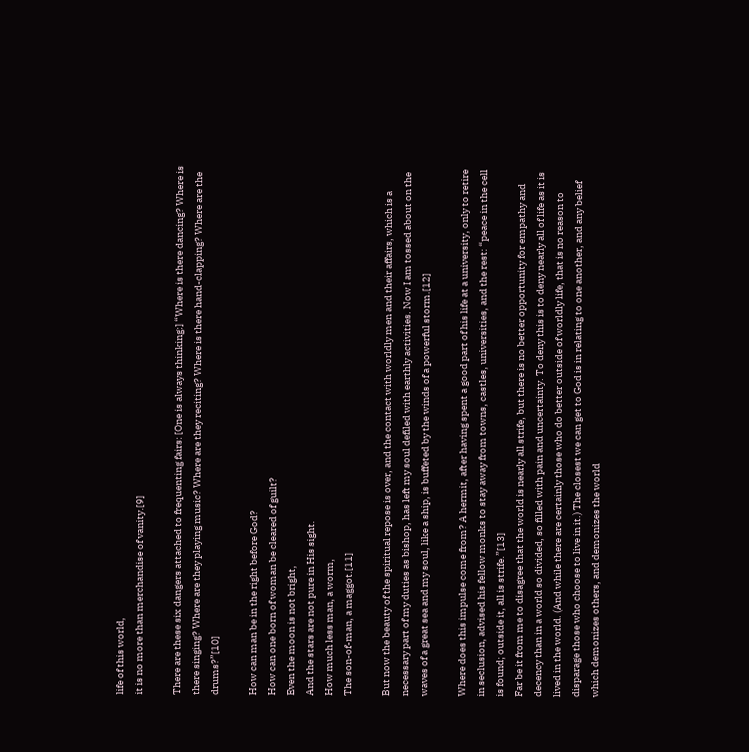life of this world,
it is no more than merchandise of vanity.[9]

There are these six dangers attached to frequenting fairs: [One is always thinking:] “Where is there dancing? Where is there singing? Where are they playing music? Where are they reciting? Where is there hand-clapping? Where are the drums?”[10]

How can man be in the right before God?
How can one born of woman be cleared of guilt?
Even the moon is not bright,
And the stars are not pure in His sight.
How much less man, a worm,
The son-of-man, a maggot.[11]

But now the beauty of the spiritual repose is over, and the contact with worldly men and their affairs, which is a necessary part of my duties as bishop, has left my soul defiled with earthly activities. Now I am tossed about on the waves of a great sea and my soul, like a ship, is buffeted by the winds of a powerful storm.[12]

Where does this impulse come from? A hermit, after having spent a good part of his life at a university, only to retire in seclusion, advised his fellow monks to stay away from towns, castles, universities, and the rest: “peace in the cell is found; outside it, all is strife.”[13]
Far be it from me to disagree that the world is nearly all strife, but there is no better opportunity for empathy and decency than in a world so divided, so filled with pain and uncertainty. To deny this is to deny nearly all of life as it is lived in the world. (And while there are certainly those who do better outside of worldly life, that is no reason to disparage those who choose to live in it.) The closest we can get to God is in relating to one another, and any belief which demonizes others, and demonizes the world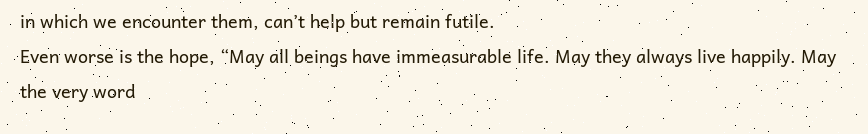in which we encounter them, can’t help but remain futile.
Even worse is the hope, “May all beings have immeasurable life. May they always live happily. May the very word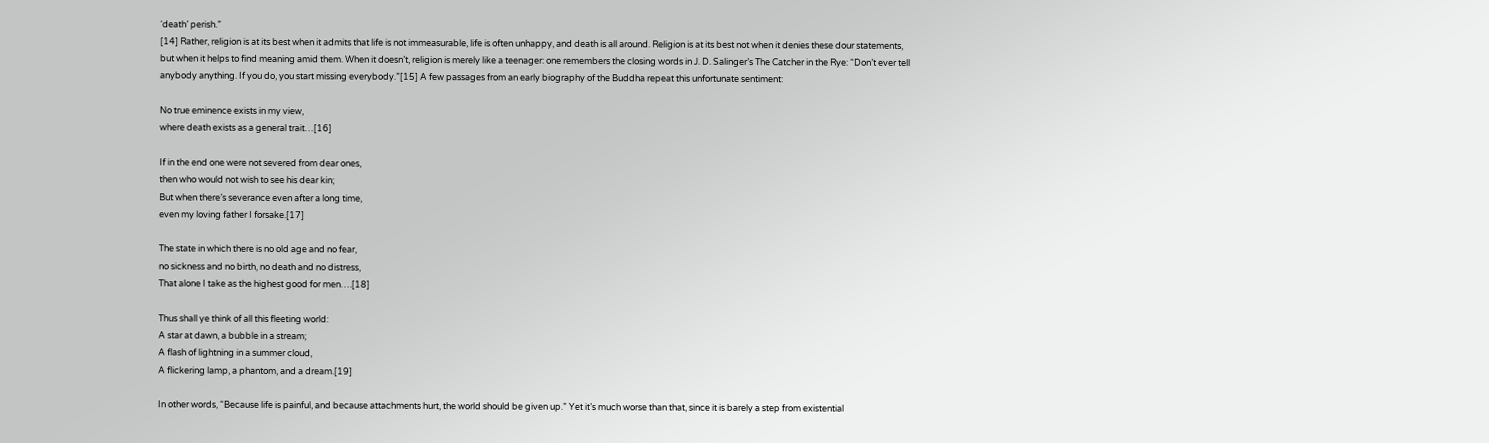‘death’ perish.”
[14] Rather, religion is at its best when it admits that life is not immeasurable, life is often unhappy, and death is all around. Religion is at its best not when it denies these dour statements, but when it helps to find meaning amid them. When it doesn’t, religion is merely like a teenager: one remembers the closing words in J. D. Salinger’s The Catcher in the Rye: “Don’t ever tell anybody anything. If you do, you start missing everybody.”[15] A few passages from an early biography of the Buddha repeat this unfortunate sentiment:

No true eminence exists in my view,
where death exists as a general trait…[16]

If in the end one were not severed from dear ones,
then who would not wish to see his dear kin;
But when there’s severance even after a long time,
even my loving father I forsake.[17]

The state in which there is no old age and no fear,
no sickness and no birth, no death and no distress,
That alone I take as the highest good for men….[18]

Thus shall ye think of all this fleeting world:
A star at dawn, a bubble in a stream;
A flash of lightning in a summer cloud,
A flickering lamp, a phantom, and a dream.[19]

In other words, “Because life is painful, and because attachments hurt, the world should be given up.” Yet it’s much worse than that, since it is barely a step from existential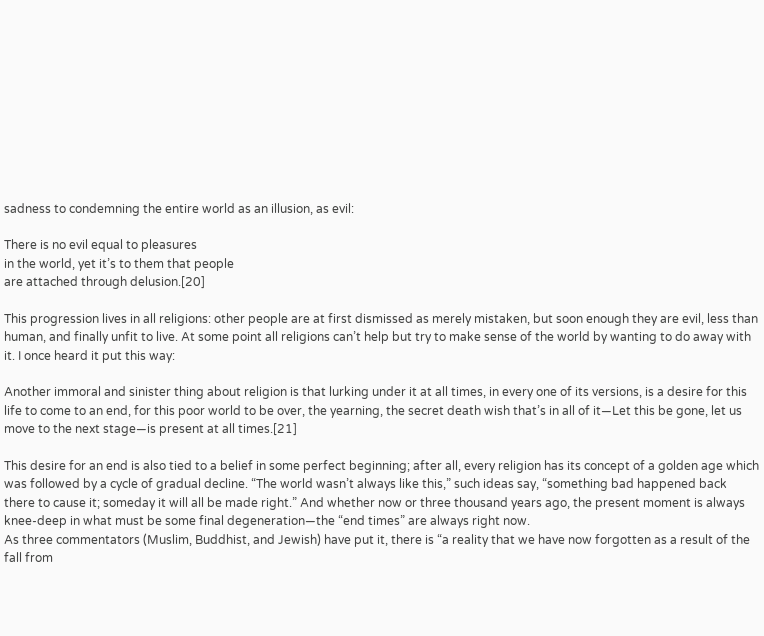sadness to condemning the entire world as an illusion, as evil:

There is no evil equal to pleasures
in the world, yet it’s to them that people
are attached through delusion.[20]

This progression lives in all religions: other people are at first dismissed as merely mistaken, but soon enough they are evil, less than human, and finally unfit to live. At some point all religions can’t help but try to make sense of the world by wanting to do away with it. I once heard it put this way:

Another immoral and sinister thing about religion is that lurking under it at all times, in every one of its versions, is a desire for this life to come to an end, for this poor world to be over, the yearning, the secret death wish that’s in all of it—Let this be gone, let us move to the next stage—is present at all times.[21]

This desire for an end is also tied to a belief in some perfect beginning; after all, every religion has its concept of a golden age which was followed by a cycle of gradual decline. “The world wasn’t always like this,” such ideas say, “something bad happened back there to cause it; someday it will all be made right.” And whether now or three thousand years ago, the present moment is always knee-deep in what must be some final degeneration—the “end times” are always right now.
As three commentators (Muslim, Buddhist, and Jewish) have put it, there is “a reality that we have now forgotten as a result of the fall from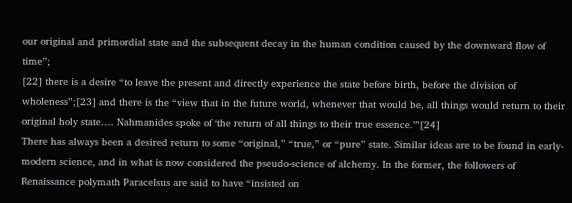our original and primordial state and the subsequent decay in the human condition caused by the downward flow of time”;
[22] there is a desire “to leave the present and directly experience the state before birth, before the division of wholeness”;[23] and there is the “view that in the future world, whenever that would be, all things would return to their original holy state…. Nahmanides spoke of ‘the return of all things to their true essence.’”[24]
There has always been a desired return to some “original,” “true,” or “pure” state. Similar ideas are to be found in early-modern science, and in what is now considered the pseudo-science of alchemy. In the former, the followers of Renaissance polymath Paracelsus are said to have “insisted on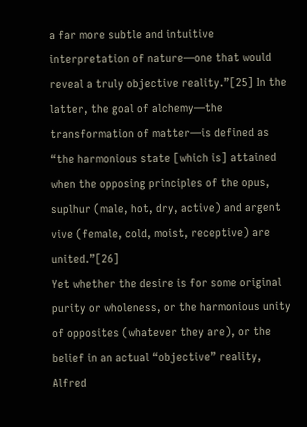a far more subtle and intuitive interpretation of nature—one that would reveal a truly objective reality.”[25] In the latter, the goal of alchemy—the transformation of matter—is defined as “the harmonious state [which is] attained when the opposing principles of the opus, suplhur (male, hot, dry, active) and argent vive (female, cold, moist, receptive) are united.”[26]
Yet whether the desire is for some original purity or wholeness, or the harmonious unity of opposites (whatever they are), or the belief in an actual “objective” reality, Alfred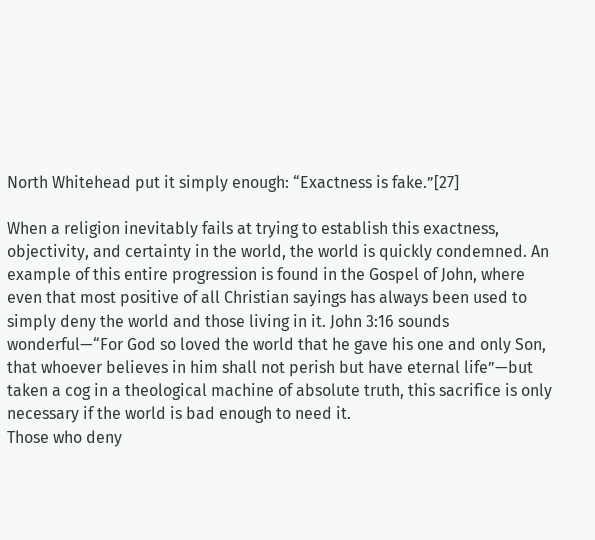North Whitehead put it simply enough: “Exactness is fake.”[27]

When a religion inevitably fails at trying to establish this exactness, objectivity, and certainty in the world, the world is quickly condemned. An example of this entire progression is found in the Gospel of John, where even that most positive of all Christian sayings has always been used to simply deny the world and those living in it. John 3:16 sounds wonderful—“For God so loved the world that he gave his one and only Son, that whoever believes in him shall not perish but have eternal life”—but taken a cog in a theological machine of absolute truth, this sacrifice is only necessary if the world is bad enough to need it.
Those who deny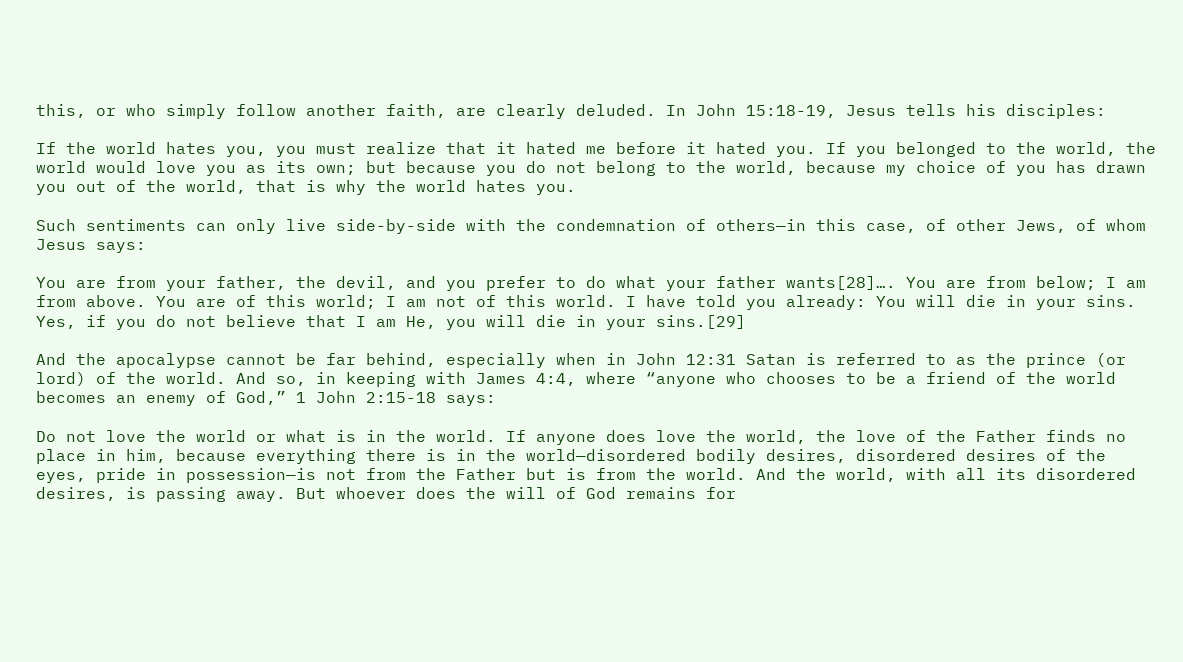this, or who simply follow another faith, are clearly deluded. In John 15:18-19, Jesus tells his disciples:

If the world hates you, you must realize that it hated me before it hated you. If you belonged to the world, the world would love you as its own; but because you do not belong to the world, because my choice of you has drawn you out of the world, that is why the world hates you.

Such sentiments can only live side-by-side with the condemnation of others—in this case, of other Jews, of whom Jesus says:

You are from your father, the devil, and you prefer to do what your father wants[28]…. You are from below; I am from above. You are of this world; I am not of this world. I have told you already: You will die in your sins. Yes, if you do not believe that I am He, you will die in your sins.[29]

And the apocalypse cannot be far behind, especially when in John 12:31 Satan is referred to as the prince (or lord) of the world. And so, in keeping with James 4:4, where “anyone who chooses to be a friend of the world becomes an enemy of God,” 1 John 2:15-18 says:

Do not love the world or what is in the world. If anyone does love the world, the love of the Father finds no place in him, because everything there is in the world—disordered bodily desires, disordered desires of the eyes, pride in possession—is not from the Father but is from the world. And the world, with all its disordered desires, is passing away. But whoever does the will of God remains for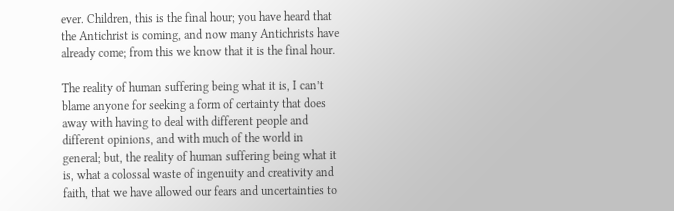ever. Children, this is the final hour; you have heard that the Antichrist is coming, and now many Antichrists have already come; from this we know that it is the final hour.

The reality of human suffering being what it is, I can’t blame anyone for seeking a form of certainty that does away with having to deal with different people and different opinions, and with much of the world in general; but, the reality of human suffering being what it is, what a colossal waste of ingenuity and creativity and faith, that we have allowed our fears and uncertainties to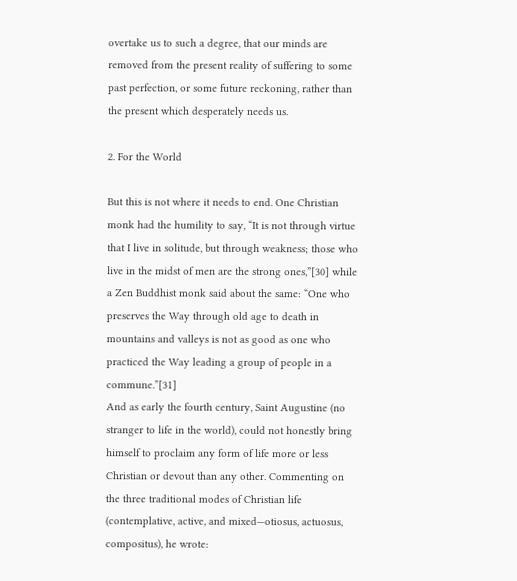overtake us to such a degree, that our minds are removed from the present reality of suffering to some past perfection, or some future reckoning, rather than the present which desperately needs us.

2. For the World

But this is not where it needs to end. One Christian monk had the humility to say, “It is not through virtue that I live in solitude, but through weakness; those who live in the midst of men are the strong ones,”[30] while a Zen Buddhist monk said about the same: “One who preserves the Way through old age to death in mountains and valleys is not as good as one who practiced the Way leading a group of people in a commune.”[31]
And as early the fourth century, Saint Augustine (no stranger to life in the world), could not honestly bring himself to proclaim any form of life more or less Christian or devout than any other. Commenting on the three traditional modes of Christian life (contemplative, active, and mixed—otiosus, actuosus, compositus), he wrote: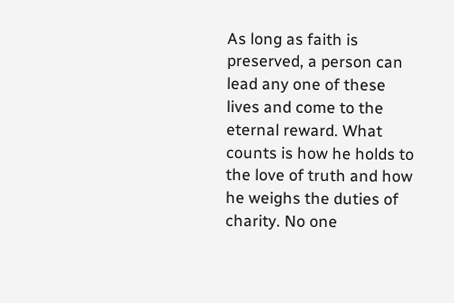As long as faith is preserved, a person can lead any one of these lives and come to the eternal reward. What counts is how he holds to the love of truth and how he weighs the duties of charity. No one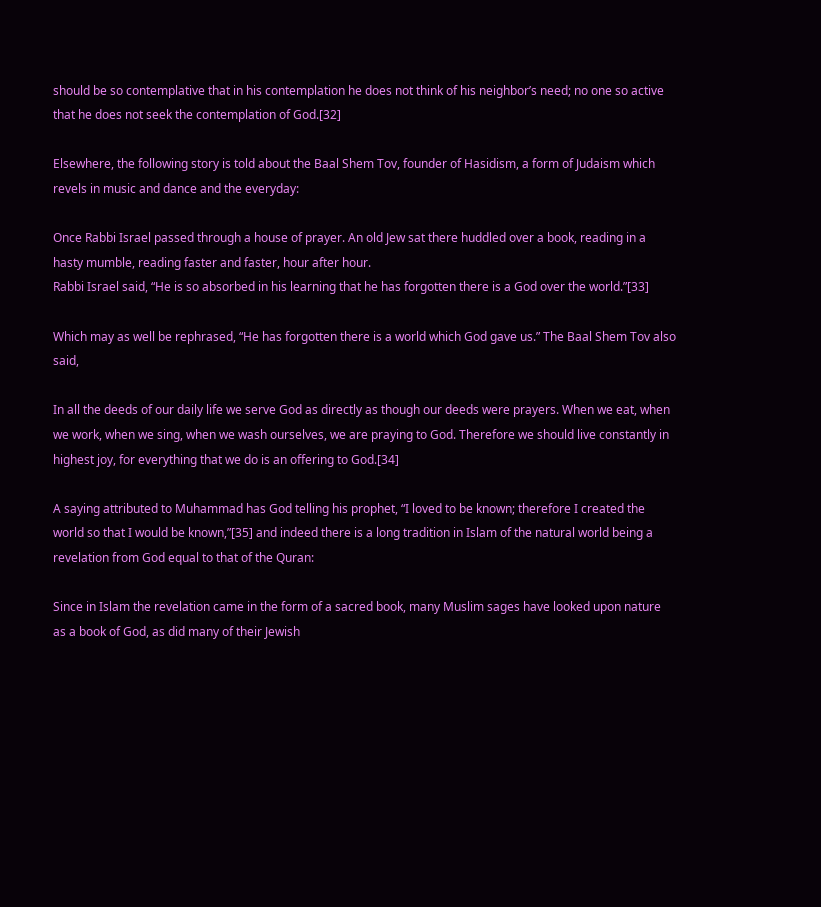should be so contemplative that in his contemplation he does not think of his neighbor’s need; no one so active that he does not seek the contemplation of God.[32]

Elsewhere, the following story is told about the Baal Shem Tov, founder of Hasidism, a form of Judaism which revels in music and dance and the everyday:

Once Rabbi Israel passed through a house of prayer. An old Jew sat there huddled over a book, reading in a hasty mumble, reading faster and faster, hour after hour.
Rabbi Israel said, “He is so absorbed in his learning that he has forgotten there is a God over the world.”[33]

Which may as well be rephrased, “He has forgotten there is a world which God gave us.” The Baal Shem Tov also said,

In all the deeds of our daily life we serve God as directly as though our deeds were prayers. When we eat, when we work, when we sing, when we wash ourselves, we are praying to God. Therefore we should live constantly in highest joy, for everything that we do is an offering to God.[34]

A saying attributed to Muhammad has God telling his prophet, “I loved to be known; therefore I created the world so that I would be known,”[35] and indeed there is a long tradition in Islam of the natural world being a revelation from God equal to that of the Quran:

Since in Islam the revelation came in the form of a sacred book, many Muslim sages have looked upon nature as a book of God, as did many of their Jewish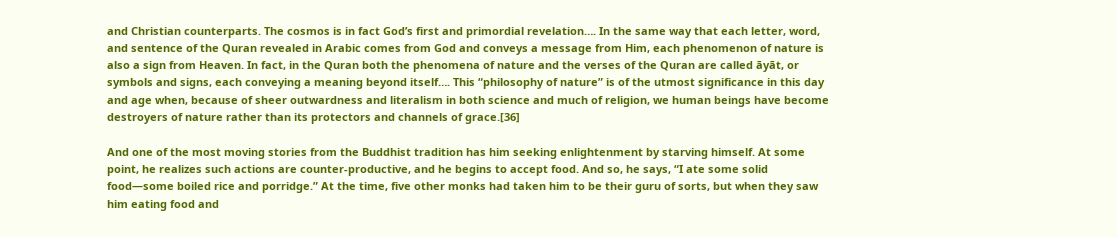and Christian counterparts. The cosmos is in fact God’s first and primordial revelation…. In the same way that each letter, word, and sentence of the Quran revealed in Arabic comes from God and conveys a message from Him, each phenomenon of nature is also a sign from Heaven. In fact, in the Quran both the phenomena of nature and the verses of the Quran are called āyāt, or symbols and signs, each conveying a meaning beyond itself…. This “philosophy of nature” is of the utmost significance in this day and age when, because of sheer outwardness and literalism in both science and much of religion, we human beings have become destroyers of nature rather than its protectors and channels of grace.[36]

And one of the most moving stories from the Buddhist tradition has him seeking enlightenment by starving himself. At some point, he realizes such actions are counter-productive, and he begins to accept food. And so, he says, “I ate some solid food—some boiled rice and porridge.” At the time, five other monks had taken him to be their guru of sorts, but when they saw him eating food and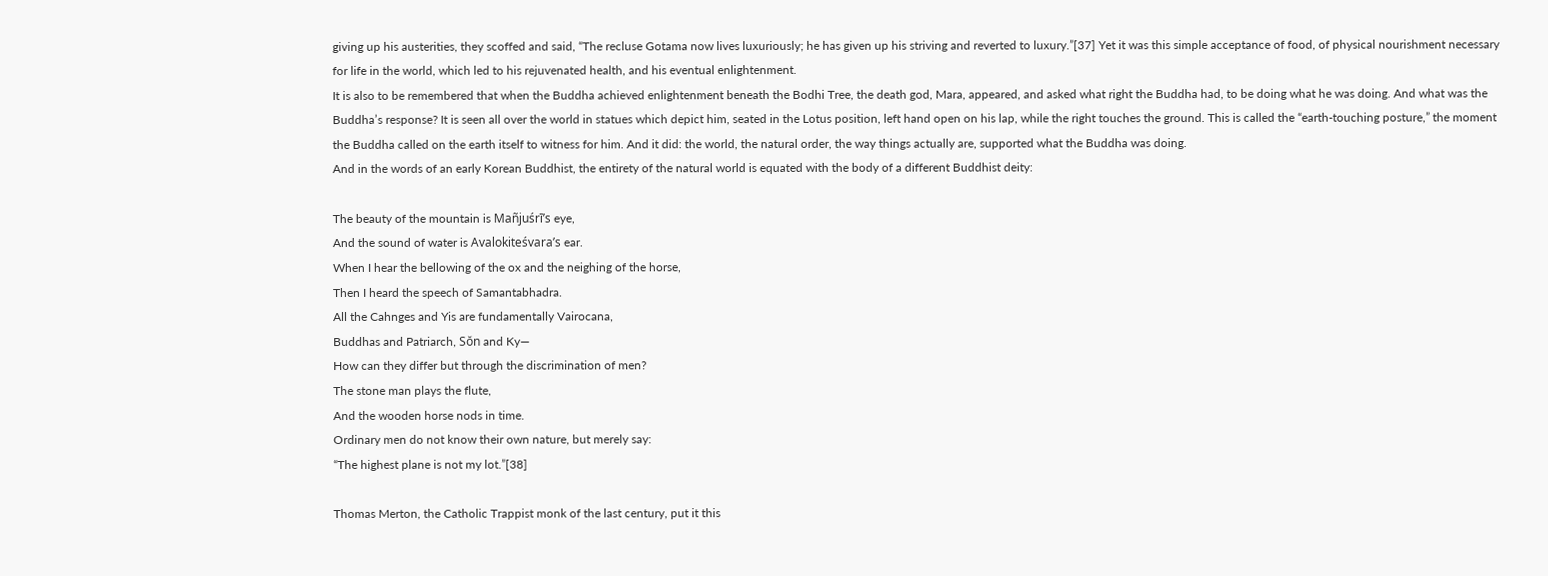giving up his austerities, they scoffed and said, “The recluse Gotama now lives luxuriously; he has given up his striving and reverted to luxury.”[37] Yet it was this simple acceptance of food, of physical nourishment necessary for life in the world, which led to his rejuvenated health, and his eventual enlightenment.
It is also to be remembered that when the Buddha achieved enlightenment beneath the Bodhi Tree, the death god, Mara, appeared, and asked what right the Buddha had, to be doing what he was doing. And what was the Buddha’s response? It is seen all over the world in statues which depict him, seated in the Lotus position, left hand open on his lap, while the right touches the ground. This is called the “earth-touching posture,” the moment the Buddha called on the earth itself to witness for him. And it did: the world, the natural order, the way things actually are, supported what the Buddha was doing.
And in the words of an early Korean Buddhist, the entirety of the natural world is equated with the body of a different Buddhist deity:

The beauty of the mountain is Mañjuśrī’s eye,
And the sound of water is Avalokiteśvara’s ear.
When I hear the bellowing of the ox and the neighing of the horse,
Then I heard the speech of Samantabhadra.
All the Cahnges and Yis are fundamentally Vairocana,
Buddhas and Patriarch, Sŏn and Ky—
How can they differ but through the discrimination of men?
The stone man plays the flute,
And the wooden horse nods in time.
Ordinary men do not know their own nature, but merely say:
“The highest plane is not my lot.”[38]

Thomas Merton, the Catholic Trappist monk of the last century, put it this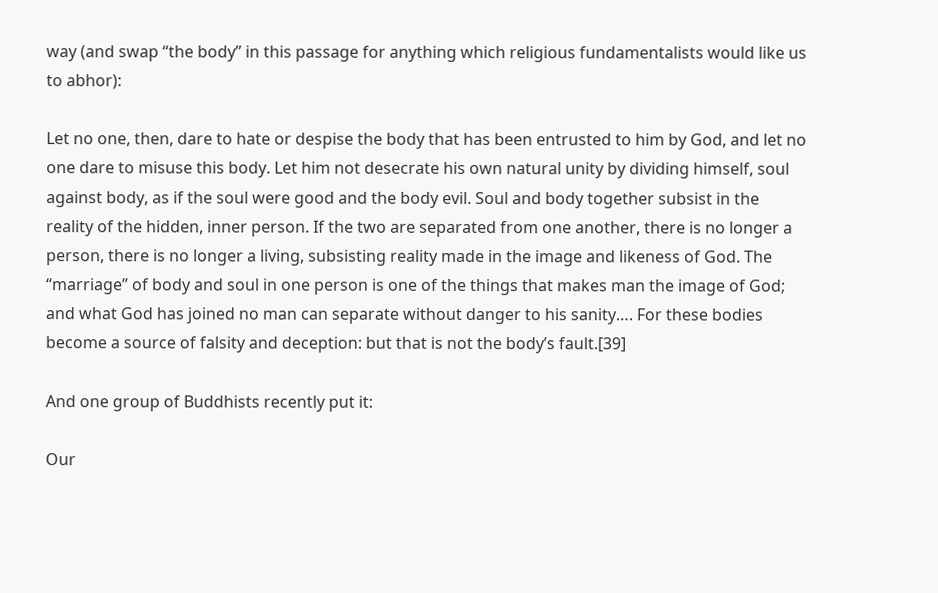way (and swap “the body” in this passage for anything which religious fundamentalists would like us to abhor):

Let no one, then, dare to hate or despise the body that has been entrusted to him by God, and let no one dare to misuse this body. Let him not desecrate his own natural unity by dividing himself, soul against body, as if the soul were good and the body evil. Soul and body together subsist in the reality of the hidden, inner person. If the two are separated from one another, there is no longer a person, there is no longer a living, subsisting reality made in the image and likeness of God. The “marriage” of body and soul in one person is one of the things that makes man the image of God; and what God has joined no man can separate without danger to his sanity…. For these bodies become a source of falsity and deception: but that is not the body’s fault.[39]

And one group of Buddhists recently put it:

Our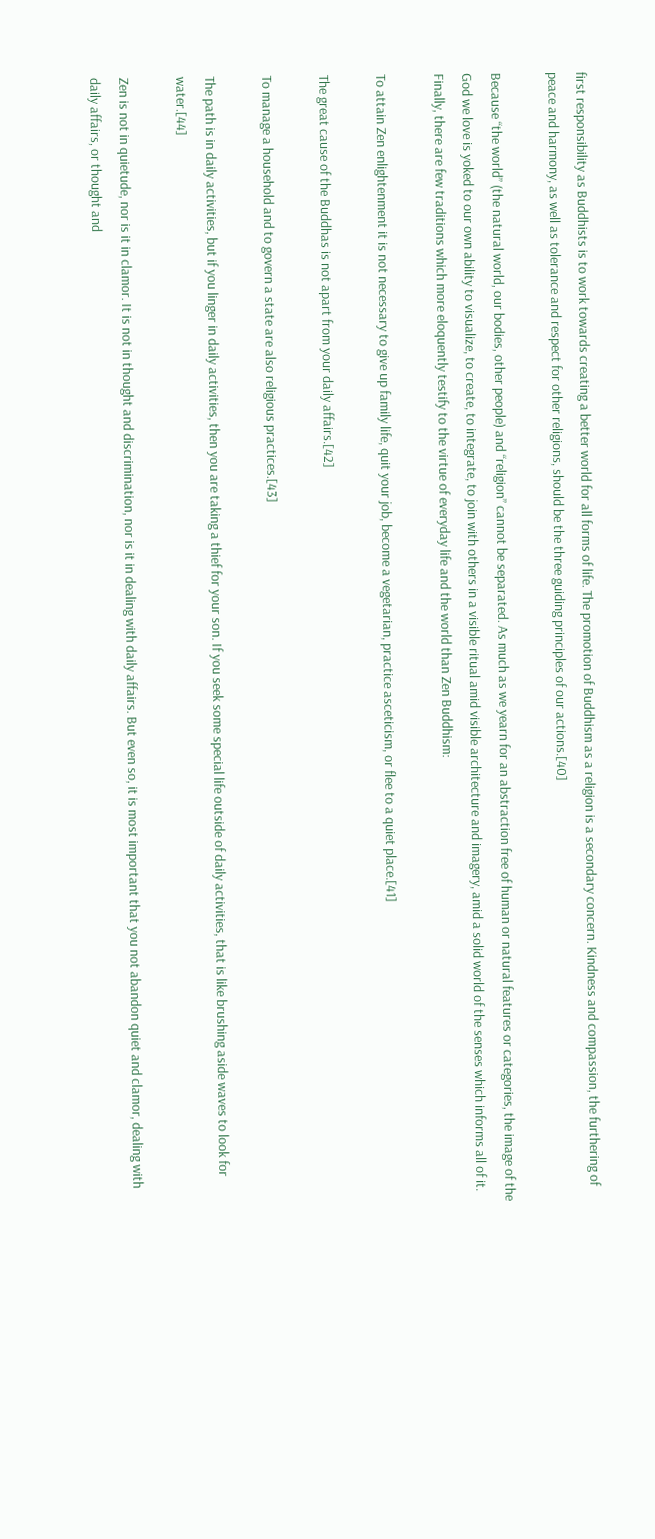first responsibility as Buddhists is to work towards creating a better world for all forms of life. The promotion of Buddhism as a religion is a secondary concern. Kindness and compassion, the furthering of peace and harmony, as well as tolerance and respect for other religions, should be the three guiding principles of our actions.[40]

Because “the world” (the natural world, our bodies, other people) and “religion” cannot be separated. As much as we yearn for an abstraction free of human or natural features or categories, the image of the God we love is yoked to our own ability to visualize, to create, to integrate, to join with others in a visible ritual amid visible architecture and imagery, amid a solid world of the senses which informs all of it.
Finally, there are few traditions which more eloquently testify to the virtue of everyday life and the world than Zen Buddhism:

To attain Zen enlightenment it is not necessary to give up family life, quit your job, become a vegetarian, practice asceticism, or flee to a quiet place.[41]

The great cause of the Buddhas is not apart from your daily affairs.[42]

To manage a household and to govern a state are also religious practices.[43]

The path is in daily activities, but if you linger in daily activities, then you are taking a thief for your son. If you seek some special life outside of daily activities, that is like brushing aside waves to look for water.[44]

Zen is not in quietude, nor is it in clamor. It is not in thought and discrimination, nor is it in dealing with daily affairs. But even so, it is most important that you not abandon quiet and clamor, dealing with daily affairs, or thought and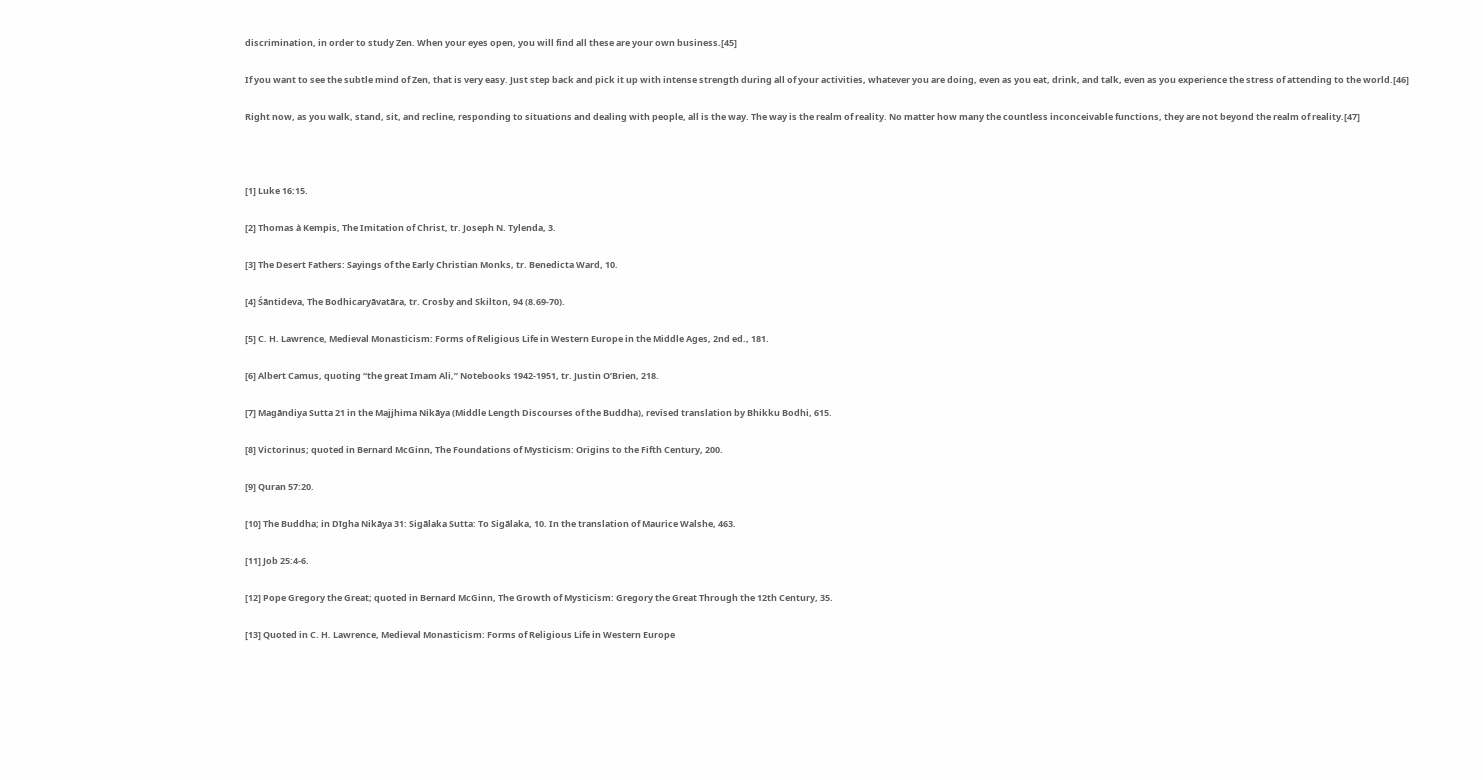discrimination, in order to study Zen. When your eyes open, you will find all these are your own business.[45]

If you want to see the subtle mind of Zen, that is very easy. Just step back and pick it up with intense strength during all of your activities, whatever you are doing, even as you eat, drink, and talk, even as you experience the stress of attending to the world.[46]

Right now, as you walk, stand, sit, and recline, responding to situations and dealing with people, all is the way. The way is the realm of reality. No matter how many the countless inconceivable functions, they are not beyond the realm of reality.[47]



[1] Luke 16:15.

[2] Thomas à Kempis, The Imitation of Christ, tr. Joseph N. Tylenda, 3.

[3] The Desert Fathers: Sayings of the Early Christian Monks, tr. Benedicta Ward, 10.

[4] Śāntideva, The Bodhicaryāvatāra, tr. Crosby and Skilton, 94 (8.69-70).

[5] C. H. Lawrence, Medieval Monasticism: Forms of Religious Life in Western Europe in the Middle Ages, 2nd ed., 181.

[6] Albert Camus, quoting “the great Imam Ali,” Notebooks 1942-1951, tr. Justin O’Brien, 218.

[7] Magāndiya Sutta 21 in the Majjhima Nikāya (Middle Length Discourses of the Buddha), revised translation by Bhikku Bodhi, 615.

[8] Victorinus; quoted in Bernard McGinn, The Foundations of Mysticism: Origins to the Fifth Century, 200.

[9] Quran 57:20.

[10] The Buddha; in Dīgha Nikāya 31: Sigālaka Sutta: To Sigālaka, 10. In the translation of Maurice Walshe, 463.

[11] Job 25:4-6.

[12] Pope Gregory the Great; quoted in Bernard McGinn, The Growth of Mysticism: Gregory the Great Through the 12th Century, 35.

[13] Quoted in C. H. Lawrence, Medieval Monasticism: Forms of Religious Life in Western Europe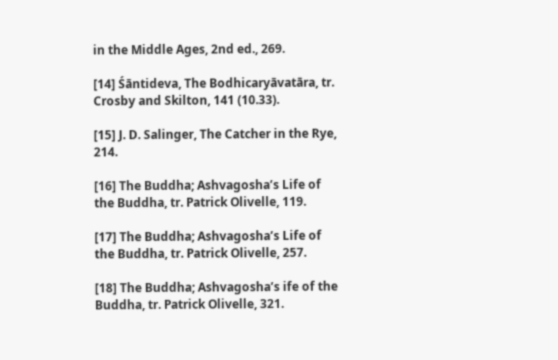in the Middle Ages, 2nd ed., 269.

[14] Śāntideva, The Bodhicaryāvatāra, tr. Crosby and Skilton, 141 (10.33).

[15] J. D. Salinger, The Catcher in the Rye, 214.

[16] The Buddha; Ashvagosha’s Life of the Buddha, tr. Patrick Olivelle, 119.

[17] The Buddha; Ashvagosha’s Life of the Buddha, tr. Patrick Olivelle, 257.

[18] The Buddha; Ashvagosha’s ife of the Buddha, tr. Patrick Olivelle, 321.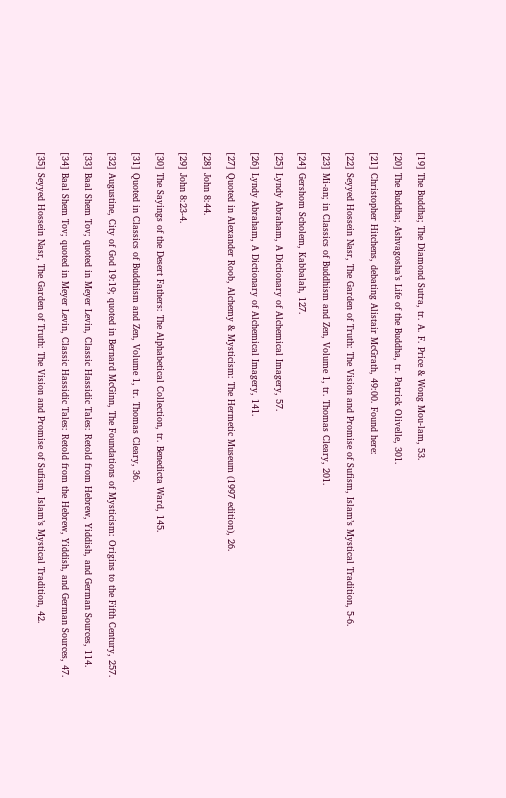[19] The Buddha; The Diamond Sutra, tr. A. F. Price & Wong Mou-lam, 53.

[20] The Buddha; Ashvagosha’s Life of the Buddha, tr. Patrick Olivelle, 301.

[21] Christopher Hitchens, debating Alistair McGrath, 49:00. Found here:

[22] Seyyed Hossein Nasr, The Garden of Truth: The Vision and Promise of Sufism, Islam’s Mystical Tradition, 5-6.

[23] Mi-an; in Classics of Buddhism and Zen, Volume 1, tr. Thomas Cleary, 201.

[24] Gershom Scholem, Kabbalah, 127.

[25] Lyndy Abraham, A Dictionary of Alchemical Imagery, 57.

[26] Lyndy Abraham, A Dictionary of Alchemical Imagery, 141.

[27] Quoted in Alexander Roob, Alchemy & Mysticism: The Hermetic Museum (1997 edition), 26.

[28] John 8:44.

[29] John 8:23-4.

[30] The Sayings of the Desert Fathers: The Alphabetical Collection, tr. Benedicta Ward, 145.

[31] Quoted in Classics of Buddhism and Zen, Volume 1, tr. Thomas Cleary, 36.

[32] Augustine, City of God 19:19; quoted in Bernard McGinn, The Foundations of Mysticism: Origins to the Fifth Century, 257.

[33] Baal Shem Tov; quoted in Meyer Levin, Classic Hassidic Tales: Retold from Hebrew, Yiddish, and German Sources, 114.

[34] Baal Shem Tov; quoted in Meyer Levin, Classic Hassidic Tales: Retold from the Hebrew, Yiddish, and German Sources, 47.

[35] Seyyed Hossein Nasr, The Garden of Truth: The Vision and Promise of Sufism, Islam’s Mystical Tradition, 42.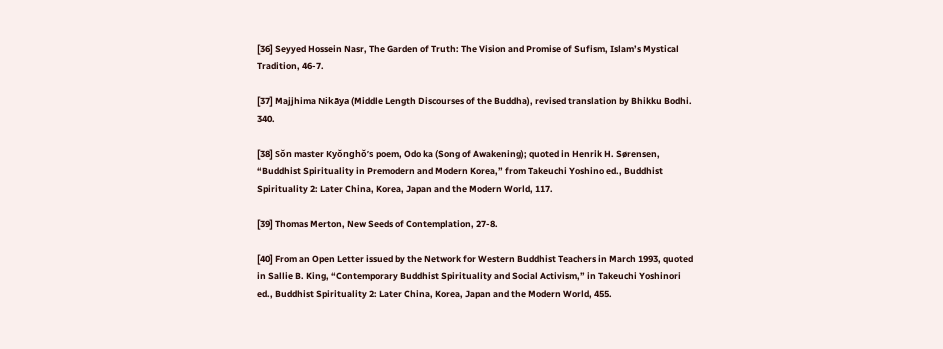[36] Seyyed Hossein Nasr, The Garden of Truth: The Vision and Promise of Sufism, Islam’s Mystical Tradition, 46-7.

[37] Majjhima Nikāya (Middle Length Discourses of the Buddha), revised translation by Bhikku Bodhi. 340.

[38] Sŏn master Kyŏnghŏ’s poem, Odo ka (Song of Awakening); quoted in Henrik H. Sørensen, “Buddhist Spirituality in Premodern and Modern Korea,” from Takeuchi Yoshino ed., Buddhist Spirituality 2: Later China, Korea, Japan and the Modern World, 117.

[39] Thomas Merton, New Seeds of Contemplation, 27-8.

[40] From an Open Letter issued by the Network for Western Buddhist Teachers in March 1993, quoted in Sallie B. King, “Contemporary Buddhist Spirituality and Social Activism,” in Takeuchi Yoshinori ed., Buddhist Spirituality 2: Later China, Korea, Japan and the Modern World, 455.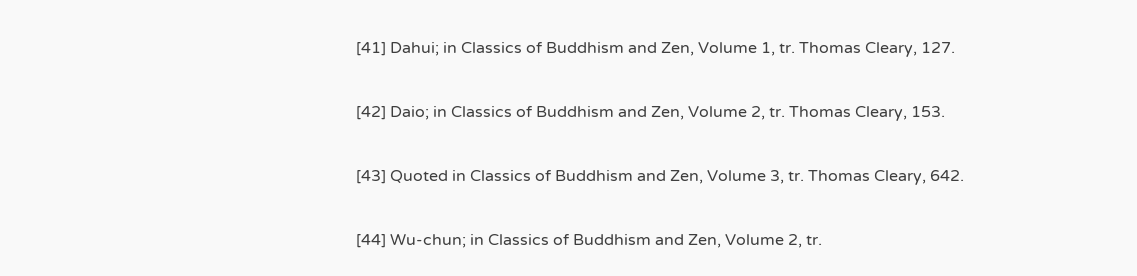[41] Dahui; in Classics of Buddhism and Zen, Volume 1, tr. Thomas Cleary, 127.

[42] Daio; in Classics of Buddhism and Zen, Volume 2, tr. Thomas Cleary, 153.

[43] Quoted in Classics of Buddhism and Zen, Volume 3, tr. Thomas Cleary, 642.

[44] Wu-chun; in Classics of Buddhism and Zen, Volume 2, tr.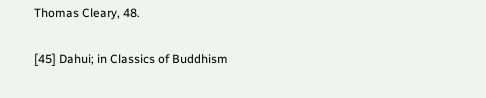Thomas Cleary, 48.

[45] Dahui; in Classics of Buddhism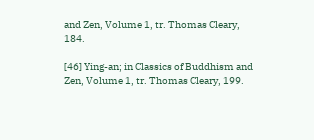and Zen, Volume 1, tr. Thomas Cleary, 184.

[46] Ying-an; in Classics of Buddhism and Zen, Volume 1, tr. Thomas Cleary, 199.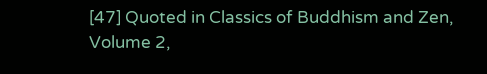[47] Quoted in Classics of Buddhism and Zen, Volume 2,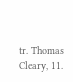tr. Thomas Cleary, 11.